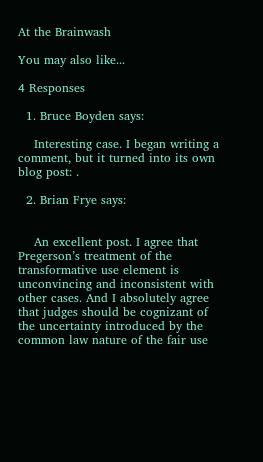At the Brainwash

You may also like...

4 Responses

  1. Bruce Boyden says:

    Interesting case. I began writing a comment, but it turned into its own blog post: .

  2. Brian Frye says:


    An excellent post. I agree that Pregerson’s treatment of the transformative use element is unconvincing and inconsistent with other cases. And I absolutely agree that judges should be cognizant of the uncertainty introduced by the common law nature of the fair use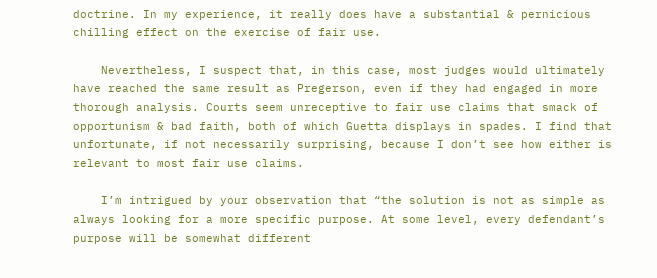doctrine. In my experience, it really does have a substantial & pernicious chilling effect on the exercise of fair use.

    Nevertheless, I suspect that, in this case, most judges would ultimately have reached the same result as Pregerson, even if they had engaged in more thorough analysis. Courts seem unreceptive to fair use claims that smack of opportunism & bad faith, both of which Guetta displays in spades. I find that unfortunate, if not necessarily surprising, because I don’t see how either is relevant to most fair use claims.

    I’m intrigued by your observation that “the solution is not as simple as always looking for a more specific purpose. At some level, every defendant’s purpose will be somewhat different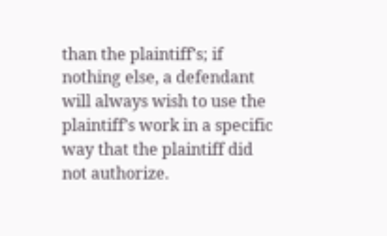than the plaintiff’s; if nothing else, a defendant will always wish to use the plaintiff’s work in a specific way that the plaintiff did not authorize.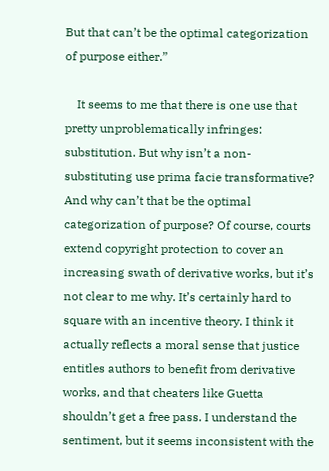But that can’t be the optimal categorization of purpose either.”

    It seems to me that there is one use that pretty unproblematically infringes: substitution. But why isn’t a non-substituting use prima facie transformative? And why can’t that be the optimal categorization of purpose? Of course, courts extend copyright protection to cover an increasing swath of derivative works, but it’s not clear to me why. It’s certainly hard to square with an incentive theory. I think it actually reflects a moral sense that justice entitles authors to benefit from derivative works, and that cheaters like Guetta shouldn’t get a free pass. I understand the sentiment, but it seems inconsistent with the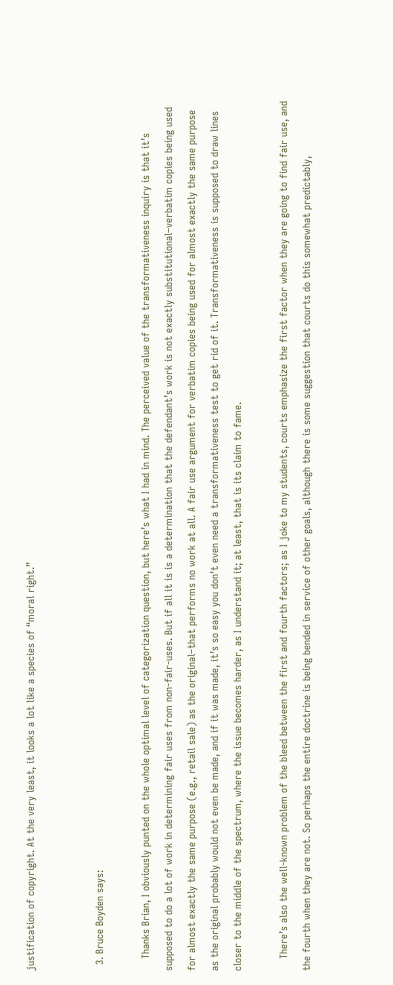justification of copyright. At the very least, it looks a lot like a species of “moral right.”


  3. Bruce Boyden says:

    Thanks Brian, I obviously punted on the whole optimal level of categorization question, but here’s what I had in mind. The perceived value of the transformativeness inquiry is that it’s supposed to do a lot of work in determining fair uses from non-fair-uses. But if all it is is a determination that the defendant’s work is not exactly substitutional–verbatim copies being used for almost exactly the same purpose (e.g., retail sale) as the original–that performs no work at all. A fair use argument for verbatim copies being used for almost exactly the same purpose as the original probably would not even be made, and if it was made, it’s so easy you don’t even need a transformativeness test to get rid of it. Transformativeness is supposed to draw lines closer to the middle of the spectrum, where the issue becomes harder, as I understand it; at least, that is its claim to fame.

    There’s also the well-known problem of the bleed between the first and fourth factors; as I joke to my students, courts emphasize the first factor when they are going to find fair use, and the fourth when they are not. So perhaps the entire doctrine is being bended in service of other goals, although there is some suggestion that courts do this somewhat predictably,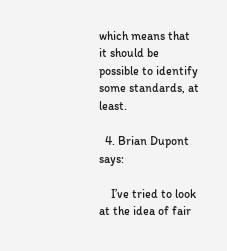which means that it should be possible to identify some standards, at least.

  4. Brian Dupont says:

    I’ve tried to look at the idea of fair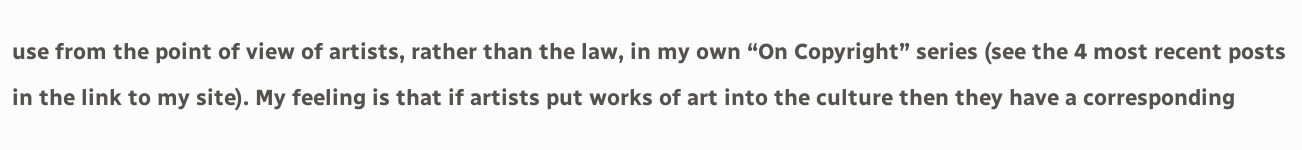use from the point of view of artists, rather than the law, in my own “On Copyright” series (see the 4 most recent posts in the link to my site). My feeling is that if artists put works of art into the culture then they have a corresponding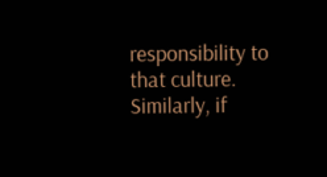responsibility to that culture. Similarly, if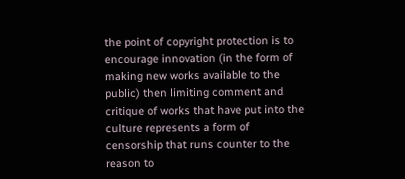the point of copyright protection is to encourage innovation (in the form of making new works available to the public) then limiting comment and critique of works that have put into the culture represents a form of censorship that runs counter to the reason to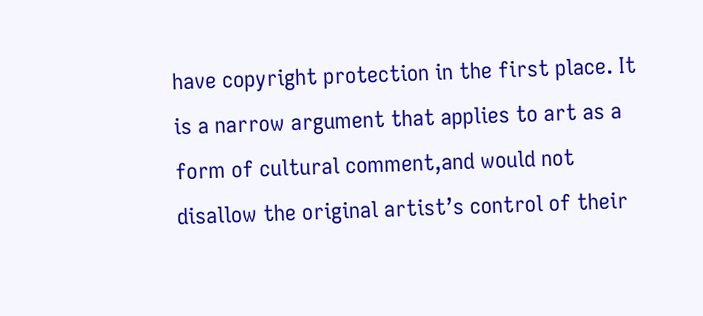have copyright protection in the first place. It is a narrow argument that applies to art as a form of cultural comment,and would not disallow the original artist’s control of their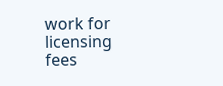work for licensing fees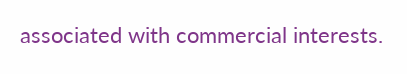associated with commercial interests.